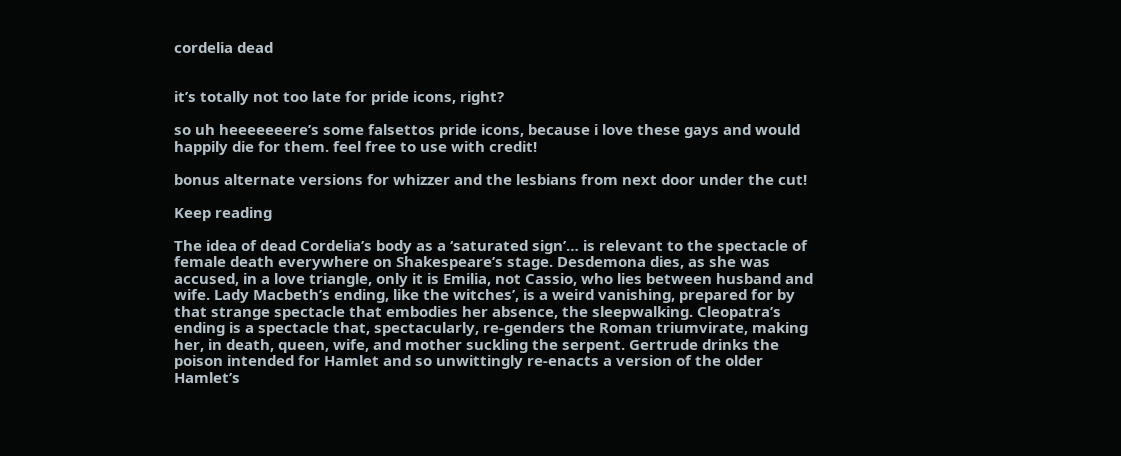cordelia dead


it’s totally not too late for pride icons, right?

so uh heeeeeeere’s some falsettos pride icons, because i love these gays and would happily die for them. feel free to use with credit!

bonus alternate versions for whizzer and the lesbians from next door under the cut!

Keep reading

The idea of dead Cordelia’s body as a ‘saturated sign’… is relevant to the spectacle of female death everywhere on Shakespeare’s stage. Desdemona dies, as she was accused, in a love triangle, only it is Emilia, not Cassio, who lies between husband and wife. Lady Macbeth’s ending, like the witches’, is a weird vanishing, prepared for by that strange spectacle that embodies her absence, the sleepwalking. Cleopatra’s ending is a spectacle that, spectacularly, re-genders the Roman triumvirate, making her, in death, queen, wife, and mother suckling the serpent. Gertrude drinks the poison intended for Hamlet and so unwittingly re-enacts a version of the older Hamlet’s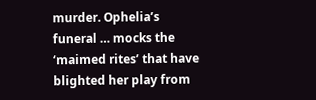murder. Ophelia’s funeral … mocks the ‘maimed rites’ that have blighted her play from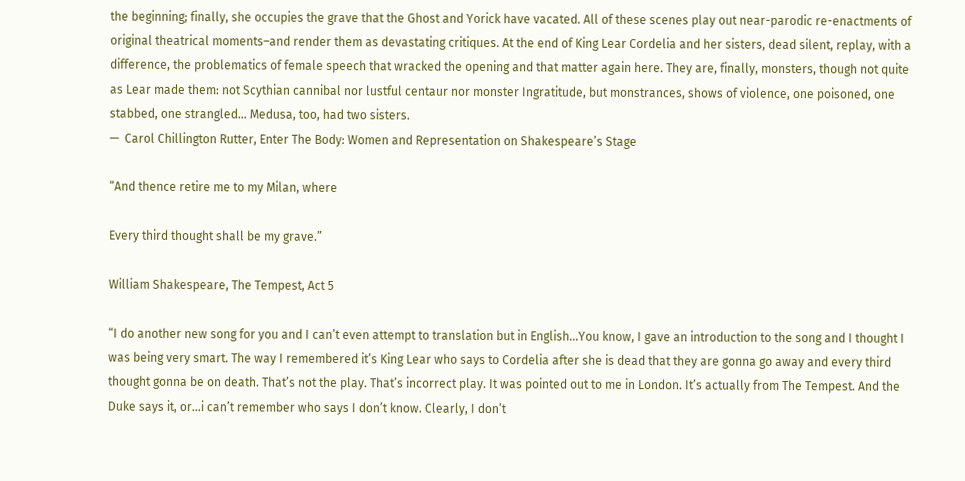the beginning; finally, she occupies the grave that the Ghost and Yorick have vacated. All of these scenes play out near-parodic re-enactments of original theatrical moments–and render them as devastating critiques. At the end of King Lear Cordelia and her sisters, dead silent, replay, with a difference, the problematics of female speech that wracked the opening and that matter again here. They are, finally, monsters, though not quite as Lear made them: not Scythian cannibal nor lustful centaur nor monster Ingratitude, but monstrances, shows of violence, one poisoned, one stabbed, one strangled… Medusa, too, had two sisters.
—  Carol Chillington Rutter, Enter The Body: Women and Representation on Shakespeare’s Stage

“And thence retire me to my Milan, where

Every third thought shall be my grave.”

William Shakespeare, The Tempest, Act 5

“I do another new song for you and I can’t even attempt to translation but in English…You know, I gave an introduction to the song and I thought I was being very smart. The way I remembered it’s King Lear who says to Cordelia after she is dead that they are gonna go away and every third thought gonna be on death. That’s not the play. That’s incorrect play. It was pointed out to me in London. It’s actually from The Tempest. And the Duke says it, or…i can’t remember who says I don’t know. Clearly, I don’t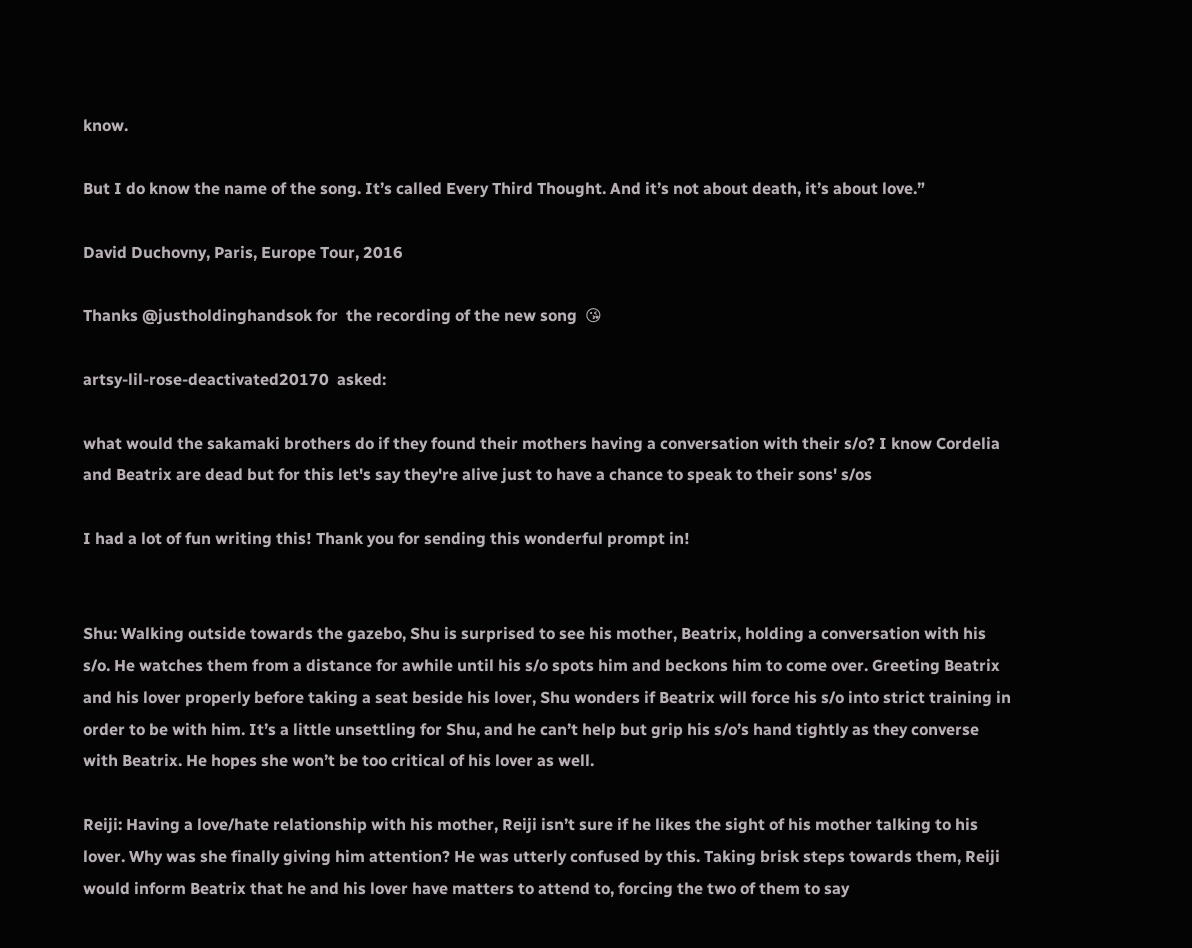know.

But I do know the name of the song. It’s called Every Third Thought. And it’s not about death, it’s about love.”

David Duchovny, Paris, Europe Tour, 2016

Thanks @justholdinghandsok for  the recording of the new song  😘

artsy-lil-rose-deactivated20170  asked:

what would the sakamaki brothers do if they found their mothers having a conversation with their s/o? I know Cordelia and Beatrix are dead but for this let's say they're alive just to have a chance to speak to their sons' s/os

I had a lot of fun writing this! Thank you for sending this wonderful prompt in!


Shu: Walking outside towards the gazebo, Shu is surprised to see his mother, Beatrix, holding a conversation with his s/o. He watches them from a distance for awhile until his s/o spots him and beckons him to come over. Greeting Beatrix and his lover properly before taking a seat beside his lover, Shu wonders if Beatrix will force his s/o into strict training in order to be with him. It’s a little unsettling for Shu, and he can’t help but grip his s/o’s hand tightly as they converse with Beatrix. He hopes she won’t be too critical of his lover as well.

Reiji: Having a love/hate relationship with his mother, Reiji isn’t sure if he likes the sight of his mother talking to his lover. Why was she finally giving him attention? He was utterly confused by this. Taking brisk steps towards them, Reiji would inform Beatrix that he and his lover have matters to attend to, forcing the two of them to say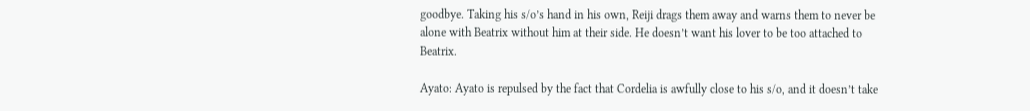goodbye. Taking his s/o’s hand in his own, Reiji drags them away and warns them to never be alone with Beatrix without him at their side. He doesn’t want his lover to be too attached to Beatrix.

Ayato: Ayato is repulsed by the fact that Cordelia is awfully close to his s/o, and it doesn’t take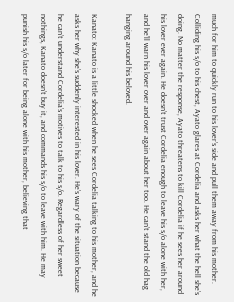much for him to quickly run to his lover’s side and pull them away from his mother. Colliding his s/o to his chest, Ayato glares at Cordelia and asks her what the hell she’s doing. No matter the response, Ayato threatens to kill Cordelia if he sees her around his lover ever again. He doesn’t trust Cordelia enough to leave his s/o alone with her, and he’ll warn his lover over and over again about her too. He can’t stand the old hag hanging around his beloved.

Kanato: Kanato is a little shocked when he sees Cordelia talking to his mother, and he asks her why she’s suddenly interested in his lover. He’s wary of the situation because he can’t understand Cordelia’s motives to talk to his s/o. Regardless of her sweet nothings, Kanato doesn’t buy it, and commands his s/o to leave with him. He may punish his s/o later for being alone with his mother, believing that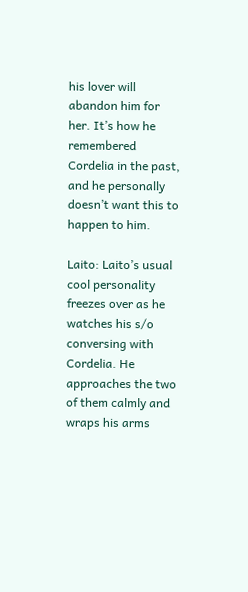his lover will abandon him for her. It’s how he remembered Cordelia in the past, and he personally doesn’t want this to happen to him.

Laito: Laito’s usual cool personality freezes over as he watches his s/o conversing with Cordelia. He approaches the two of them calmly and wraps his arms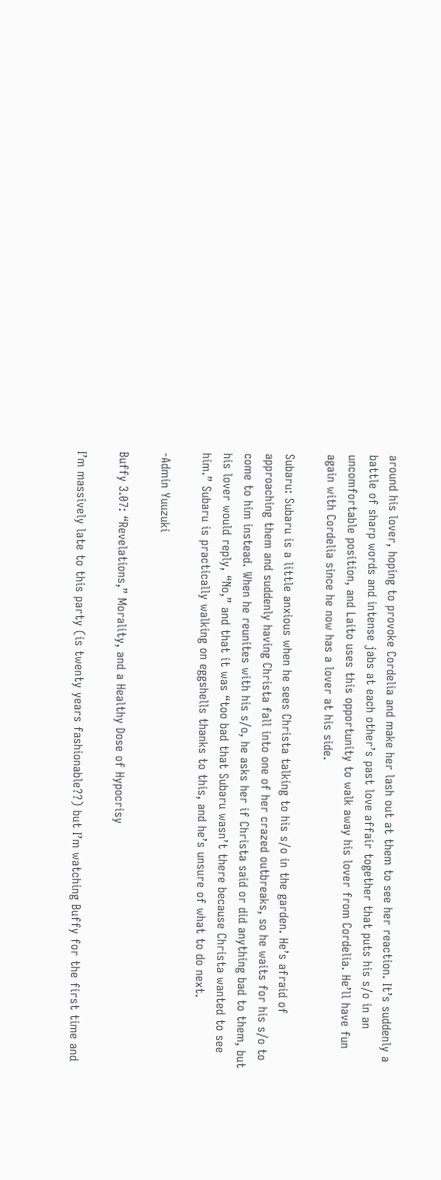around his lover, hoping to provoke Cordelia and make her lash out at them to see her reaction. It’s suddenly a battle of sharp words and intense jabs at each other’s past love affair together that puts his s/o in an uncomfortable position, and Laito uses this opportunity to walk away his lover from Cordelia. He’ll have fun again with Cordelia since he now has a lover at his side.

Subaru: Subaru is a little anxious when he sees Christa talking to his s/o in the garden. He’s afraid of approaching them and suddenly having Christa fall into one of her crazed outbreaks, so he waits for his s/o to come to him instead. When he reunites with his s/o, he asks her if Christa said or did anything bad to them, but his lover would reply, “No,” and that it was “too bad that Subaru wasn’t there because Christa wanted to see him.” Subaru is practically walking on eggshells thanks to this, and he’s unsure of what to do next.

-Admin Yuuzuki

Buffy 3.07: “Revelations,” Morality, and a Healthy Dose of Hypocrisy

I’m massively late to this party (is twenty years fashionable??) but I’m watching Buffy for the first time and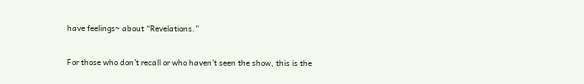have feelings~ about “Revelations.”

For those who don’t recall or who haven’t seen the show, this is the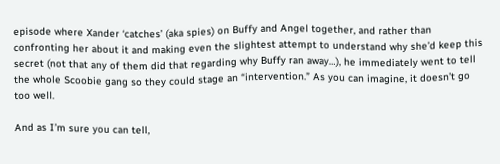episode where Xander ‘catches’ (aka spies) on Buffy and Angel together, and rather than confronting her about it and making even the slightest attempt to understand why she’d keep this secret (not that any of them did that regarding why Buffy ran away…), he immediately went to tell the whole Scoobie gang so they could stage an “intervention.” As you can imagine, it doesn’t go too well.

And as I’m sure you can tell,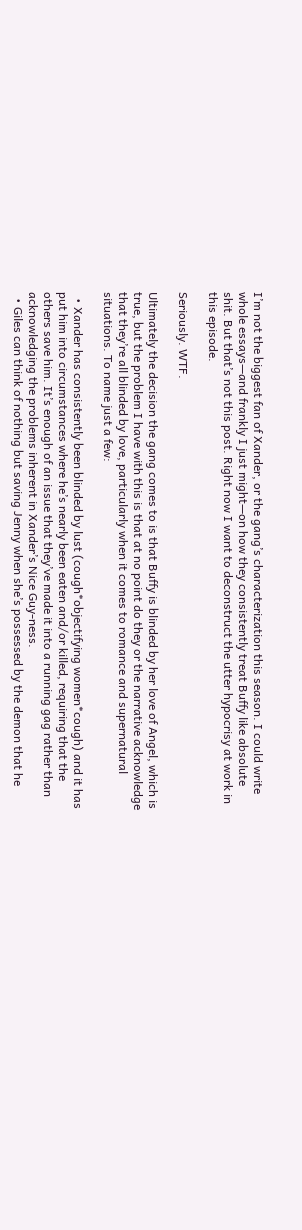I’m not the biggest fan of Xander, or the gang’s characterization this season. I could write whole essays—and frankly I just might—on how they consistently treat Buffy like absolute shit. But that’s not this post. Right now I want to deconstruct the utter hypocrisy at work in this episode.

Seriously. WTF.

Ultimately the decision the gang comes to is that Buffy is blinded by her love of Angel, which is true, but the problem I have with this is that at no point do they or the narrative acknowledge that they’re all blinded by love, particularly when it comes to romance and supernatural situations. To name just a few:

  • Xander has consistently been blinded by lust (cough*objectifying women*cough) and it has put him into circumstances where he’s nearly been eaten and/or killed, requiring that the others save him. It’s enough of an issue that they’ve made it into a running gag rather than acknowledging the problems inherent in Xander’s Nice Guy-ness.
  • Giles can think of nothing but saving Jenny when she’s possessed by the demon that he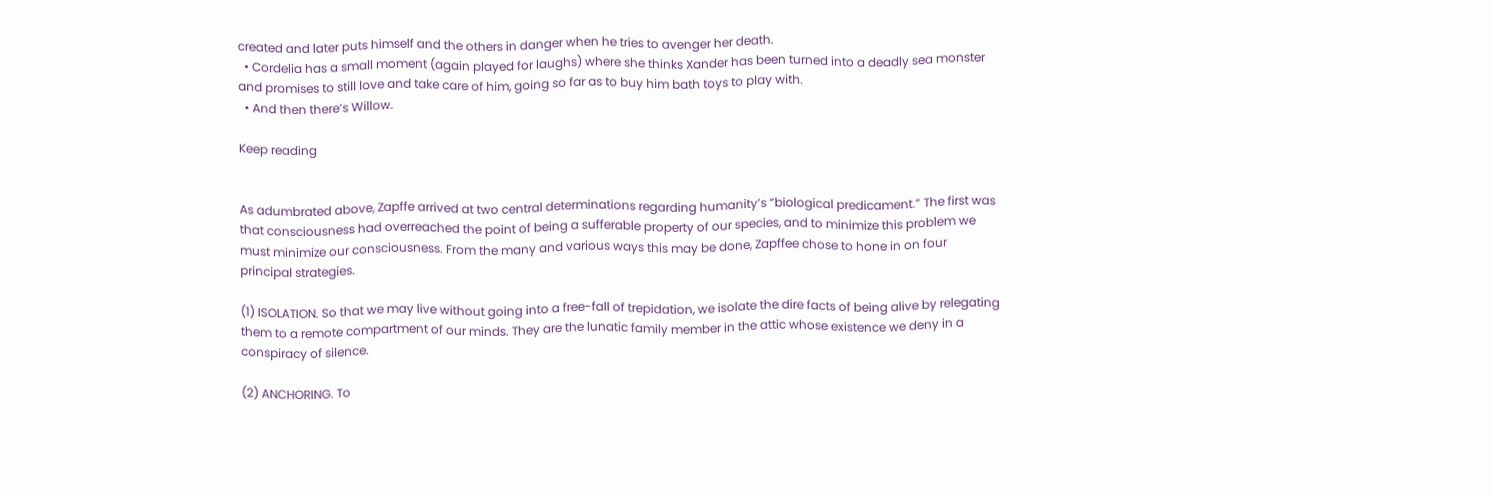created and later puts himself and the others in danger when he tries to avenger her death.
  • Cordelia has a small moment (again played for laughs) where she thinks Xander has been turned into a deadly sea monster and promises to still love and take care of him, going so far as to buy him bath toys to play with.
  • And then there’s Willow.

Keep reading


As adumbrated above, Zapffe arrived at two central determinations regarding humanity’s “biological predicament.” The first was that consciousness had overreached the point of being a sufferable property of our species, and to minimize this problem we must minimize our consciousness. From the many and various ways this may be done, Zapffee chose to hone in on four principal strategies.

(1) ISOLATION. So that we may live without going into a free-fall of trepidation, we isolate the dire facts of being alive by relegating them to a remote compartment of our minds. They are the lunatic family member in the attic whose existence we deny in a conspiracy of silence.

(2) ANCHORING. To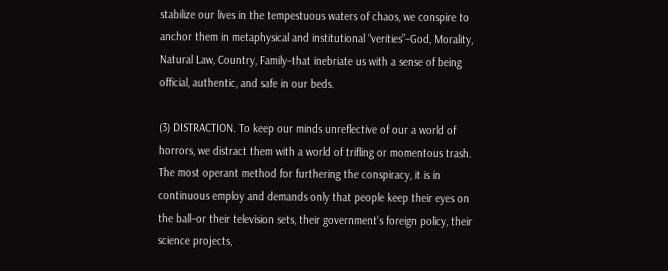stabilize our lives in the tempestuous waters of chaos, we conspire to anchor them in metaphysical and institutional “verities”–God, Morality, Natural Law, Country, Family–that inebriate us with a sense of being official, authentic, and safe in our beds.

(3) DISTRACTION. To keep our minds unreflective of our a world of horrors, we distract them with a world of trifling or momentous trash. The most operant method for furthering the conspiracy, it is in continuous employ and demands only that people keep their eyes on the ball–or their television sets, their government’s foreign policy, their science projects,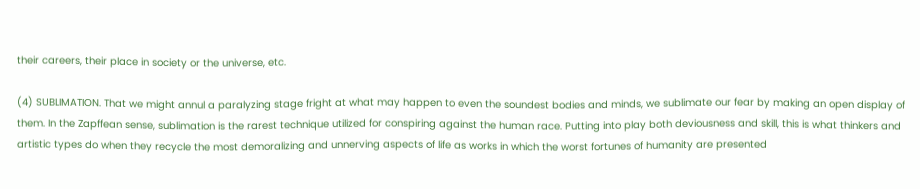their careers, their place in society or the universe, etc.

(4) SUBLIMATION. That we might annul a paralyzing stage fright at what may happen to even the soundest bodies and minds, we sublimate our fear by making an open display of them. In the Zapffean sense, sublimation is the rarest technique utilized for conspiring against the human race. Putting into play both deviousness and skill, this is what thinkers and artistic types do when they recycle the most demoralizing and unnerving aspects of life as works in which the worst fortunes of humanity are presented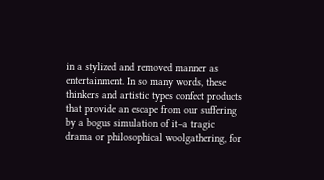in a stylized and removed manner as entertainment. In so many words, these thinkers and artistic types confect products that provide an escape from our suffering by a bogus simulation of it–a tragic drama or philosophical woolgathering, for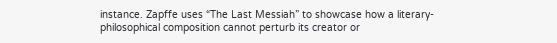instance. Zapffe uses “The Last Messiah” to showcase how a literary-philosophical composition cannot perturb its creator or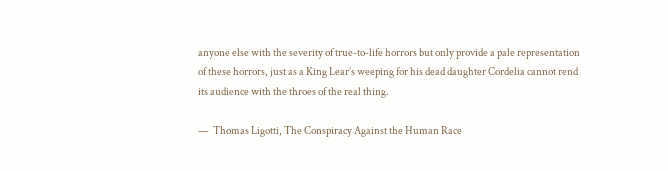anyone else with the severity of true-to-life horrors but only provide a pale representation of these horrors, just as a King Lear’s weeping for his dead daughter Cordelia cannot rend its audience with the throes of the real thing.

—  Thomas Ligotti, The Conspiracy Against the Human Race